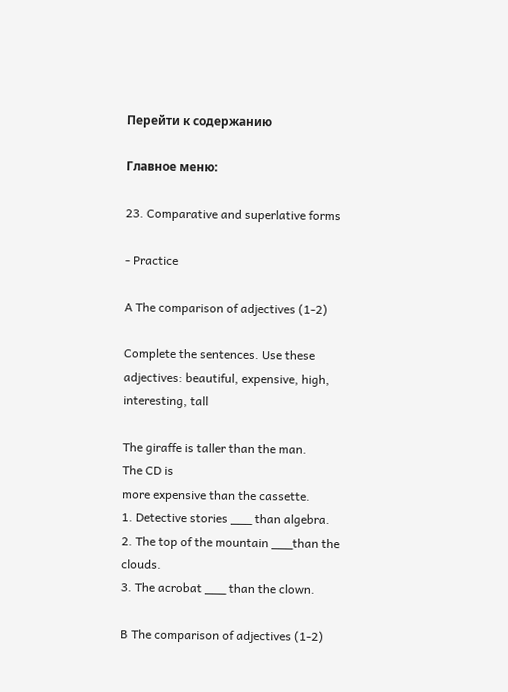Перейти к содержанию

Главное меню:

23. Comparative and superlative forms

- Practice

A The comparison of adjectives (1-2)

Complete the sentences. Use these adjectives: beautiful, expensive, high, interesting, tall

The giraffe is taller than the man.
The CD is
more expensive than the cassette.
1. Detective stories ___ than algebra.
2. The top of the mountain ___than the clouds.
3. The acrobat ___ than the clown.

B The comparison of adjectives (1-2)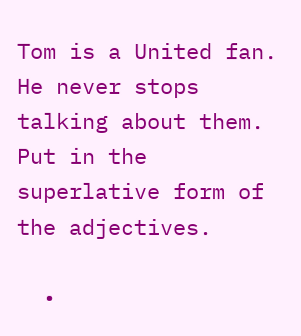Tom is a United fan. He never stops talking about them. Put in the superlative form of the adjectives.

  •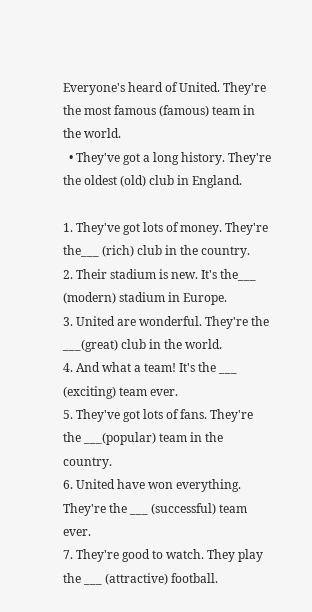Everyone's heard of United. They're the most famous (famous) team in the world.
  • They've got a long history. They're the oldest (old) club in England.

1. They've got lots of money. They're the___ (rich) club in the country.
2. Their stadium is new. It's the___ (modern) stadium in Europe.
3. United are wonderful. They're the ___(great) club in the world.
4. And what a team! It's the ___ (exciting) team ever.
5. They've got lots of fans. They're the ___(popular) team in the country.
6. United have won everything. They're the ___ (successful) team ever.
7. They're good to watch. They play the ___ (attractive) football.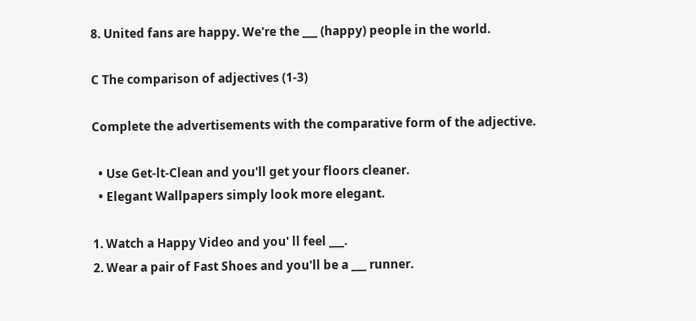8. United fans are happy. We're the ___ (happy) people in the world.

C The comparison of adjectives (1-3)

Complete the advertisements with the comparative form of the adjective.

  • Use Get-lt-Clean and you'll get your floors cleaner.
  • Elegant Wallpapers simply look more elegant.

1. Watch a Happy Video and you' ll feel ___.
2. Wear a pair of Fast Shoes and you'll be a ___ runner.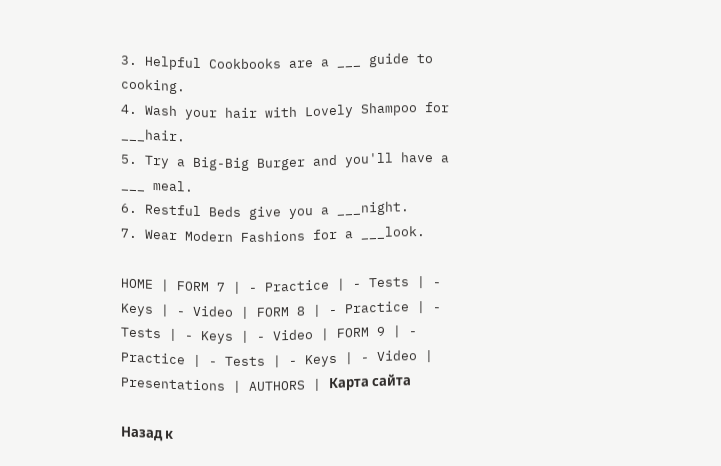3. Helpful Cookbooks are a ___ guide to cooking.
4. Wash your hair with Lovely Shampoo for ___hair.
5. Try a Big-Big Burger and you'll have a ___ meal.
6. Restful Beds give you a ___night.
7. Wear Modern Fashions for a ___look.

HOME | FORM 7 | - Practice | - Tests | - Keys | - Video | FORM 8 | - Practice | - Tests | - Keys | - Video | FORM 9 | - Practice | - Tests | - Keys | - Video | Presentations | AUTHORS | Карта сайта

Назад к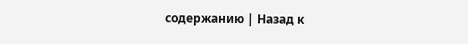содержанию | Назад к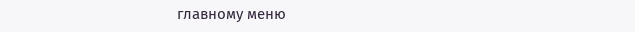главному меню